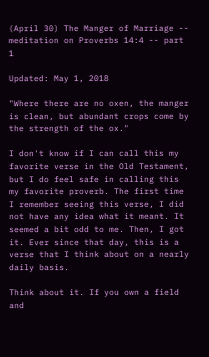(April 30) The Manger of Marriage -- meditation on Proverbs 14:4 -- part 1

Updated: May 1, 2018

"Where there are no oxen, the manger is clean, but abundant crops come by the strength of the ox."

I don't know if I can call this my favorite verse in the Old Testament, but I do feel safe in calling this my favorite proverb. The first time I remember seeing this verse, I did not have any idea what it meant. It seemed a bit odd to me. Then, I got it. Ever since that day, this is a verse that I think about on a nearly daily basis.

Think about it. If you own a field and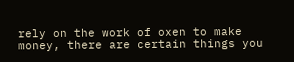rely on the work of oxen to make money, there are certain things you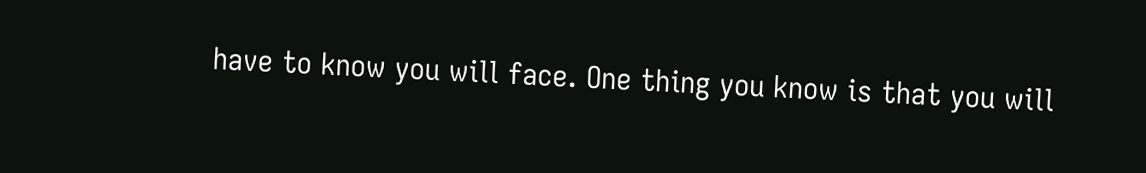have to know you will face. One thing you know is that you will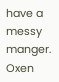have a messy manger. Oxen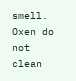smell. Oxen do not clean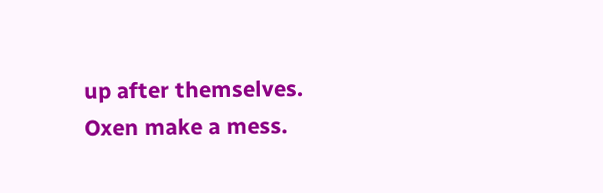up after themselves. Oxen make a mess.